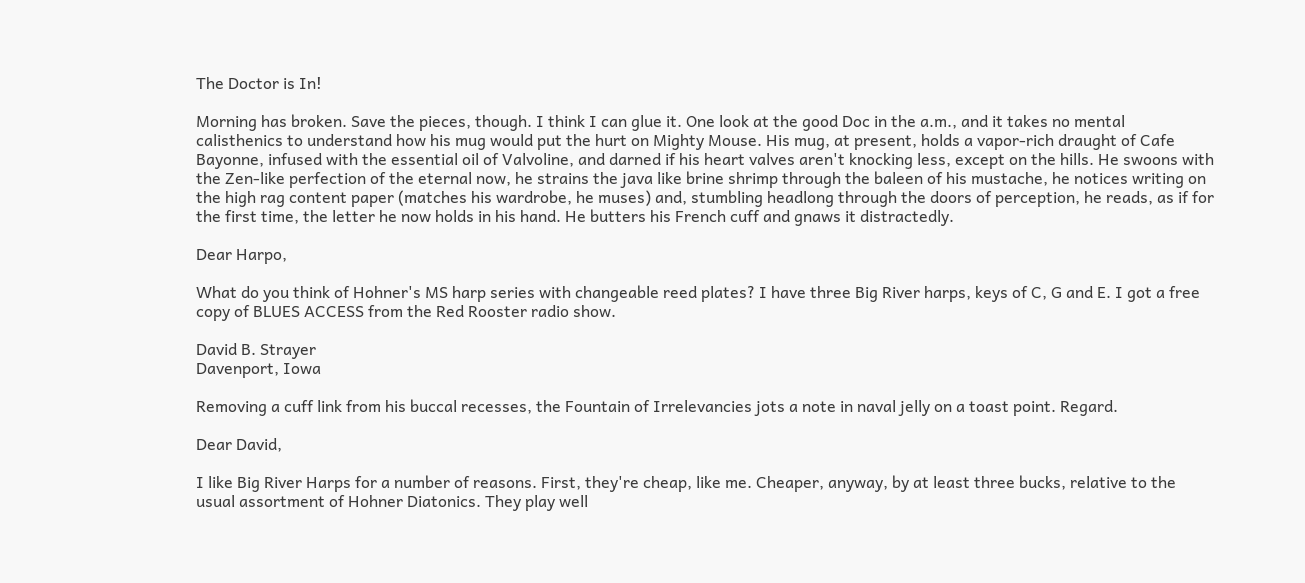The Doctor is In!

Morning has broken. Save the pieces, though. I think I can glue it. One look at the good Doc in the a.m., and it takes no mental calisthenics to understand how his mug would put the hurt on Mighty Mouse. His mug, at present, holds a vapor-rich draught of Cafe Bayonne, infused with the essential oil of Valvoline, and darned if his heart valves aren't knocking less, except on the hills. He swoons with the Zen-like perfection of the eternal now, he strains the java like brine shrimp through the baleen of his mustache, he notices writing on the high rag content paper (matches his wardrobe, he muses) and, stumbling headlong through the doors of perception, he reads, as if for the first time, the letter he now holds in his hand. He butters his French cuff and gnaws it distractedly.

Dear Harpo,

What do you think of Hohner's MS harp series with changeable reed plates? I have three Big River harps, keys of C, G and E. I got a free copy of BLUES ACCESS from the Red Rooster radio show.

David B. Strayer
Davenport, Iowa

Removing a cuff link from his buccal recesses, the Fountain of Irrelevancies jots a note in naval jelly on a toast point. Regard.

Dear David,

I like Big River Harps for a number of reasons. First, they're cheap, like me. Cheaper, anyway, by at least three bucks, relative to the usual assortment of Hohner Diatonics. They play well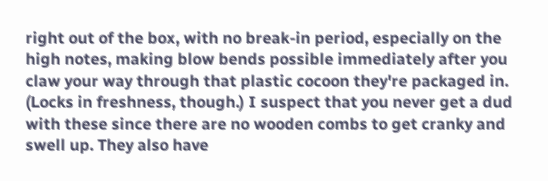right out of the box, with no break-in period, especially on the high notes, making blow bends possible immediately after you claw your way through that plastic cocoon they're packaged in. (Locks in freshness, though.) I suspect that you never get a dud with these since there are no wooden combs to get cranky and swell up. They also have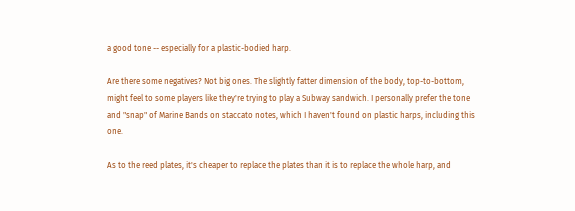a good tone -- especially for a plastic-bodied harp.

Are there some negatives? Not big ones. The slightly fatter dimension of the body, top-to-bottom, might feel to some players like they're trying to play a Subway sandwich. I personally prefer the tone and "snap" of Marine Bands on staccato notes, which I haven't found on plastic harps, including this one.

As to the reed plates, it's cheaper to replace the plates than it is to replace the whole harp, and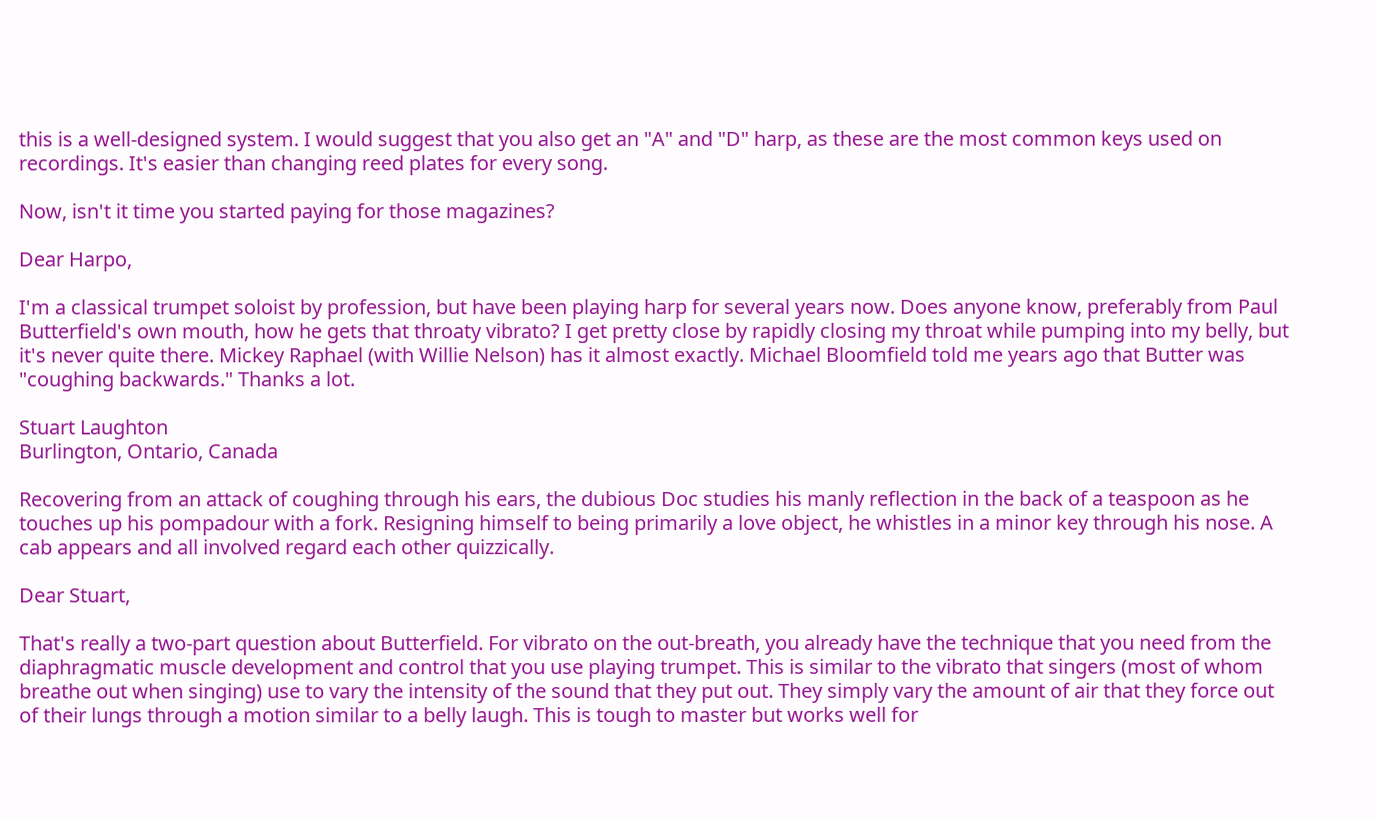this is a well-designed system. I would suggest that you also get an "A" and "D" harp, as these are the most common keys used on recordings. It's easier than changing reed plates for every song.

Now, isn't it time you started paying for those magazines?

Dear Harpo,

I'm a classical trumpet soloist by profession, but have been playing harp for several years now. Does anyone know, preferably from Paul Butterfield's own mouth, how he gets that throaty vibrato? I get pretty close by rapidly closing my throat while pumping into my belly, but it's never quite there. Mickey Raphael (with Willie Nelson) has it almost exactly. Michael Bloomfield told me years ago that Butter was "coughing backwards." Thanks a lot.

Stuart Laughton
Burlington, Ontario, Canada

Recovering from an attack of coughing through his ears, the dubious Doc studies his manly reflection in the back of a teaspoon as he touches up his pompadour with a fork. Resigning himself to being primarily a love object, he whistles in a minor key through his nose. A cab appears and all involved regard each other quizzically.

Dear Stuart,

That's really a two-part question about Butterfield. For vibrato on the out-breath, you already have the technique that you need from the diaphragmatic muscle development and control that you use playing trumpet. This is similar to the vibrato that singers (most of whom breathe out when singing) use to vary the intensity of the sound that they put out. They simply vary the amount of air that they force out of their lungs through a motion similar to a belly laugh. This is tough to master but works well for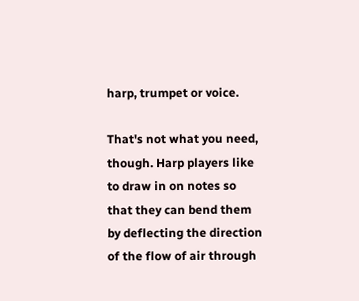harp, trumpet or voice.

That's not what you need, though. Harp players like to draw in on notes so that they can bend them by deflecting the direction of the flow of air through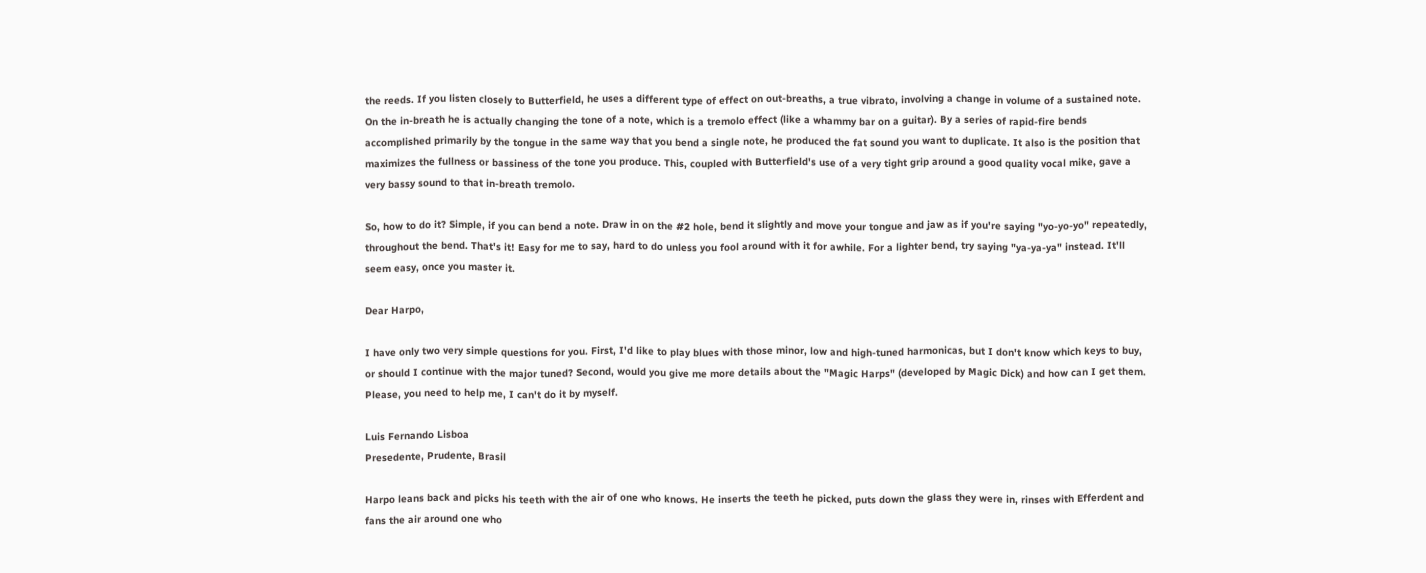the reeds. If you listen closely to Butterfield, he uses a different type of effect on out-breaths, a true vibrato, involving a change in volume of a sustained note. On the in-breath he is actually changing the tone of a note, which is a tremolo effect (like a whammy bar on a guitar). By a series of rapid-fire bends accomplished primarily by the tongue in the same way that you bend a single note, he produced the fat sound you want to duplicate. It also is the position that maximizes the fullness or bassiness of the tone you produce. This, coupled with Butterfield's use of a very tight grip around a good quality vocal mike, gave a very bassy sound to that in-breath tremolo.

So, how to do it? Simple, if you can bend a note. Draw in on the #2 hole, bend it slightly and move your tongue and jaw as if you're saying "yo-yo-yo" repeatedly, throughout the bend. That's it! Easy for me to say, hard to do unless you fool around with it for awhile. For a lighter bend, try saying "ya-ya-ya" instead. It'll seem easy, once you master it.

Dear Harpo,

I have only two very simple questions for you. First, I'd like to play blues with those minor, low and high-tuned harmonicas, but I don't know which keys to buy, or should I continue with the major tuned? Second, would you give me more details about the "Magic Harps" (developed by Magic Dick) and how can I get them. Please, you need to help me, I can't do it by myself.

Luis Fernando Lisboa
Presedente, Prudente, Brasil

Harpo leans back and picks his teeth with the air of one who knows. He inserts the teeth he picked, puts down the glass they were in, rinses with Efferdent and fans the air around one who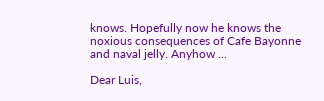knows. Hopefully now he knows the noxious consequences of Cafe Bayonne and naval jelly. Anyhow ...

Dear Luis,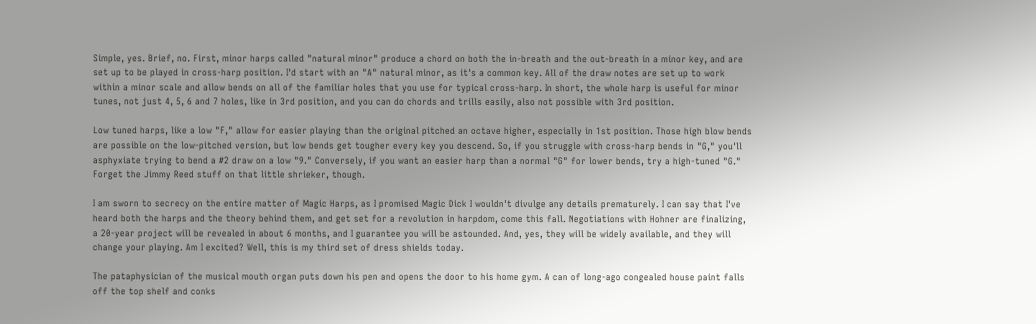Simple, yes. Brief, no. First, minor harps called "natural minor" produce a chord on both the in-breath and the out-breath in a minor key, and are set up to be played in cross-harp position. I'd start with an "A" natural minor, as it's a common key. All of the draw notes are set up to work within a minor scale and allow bends on all of the familiar holes that you use for typical cross-harp. In short, the whole harp is useful for minor tunes, not just 4, 5, 6 and 7 holes, like in 3rd position, and you can do chords and trills easily, also not possible with 3rd position.

Low tuned harps, like a low "F," allow for easier playing than the original pitched an octave higher, especially in 1st position. Those high blow bends are possible on the low-pitched version, but low bends get tougher every key you descend. So, if you struggle with cross-harp bends in "G," you'll asphyxiate trying to bend a #2 draw on a low "9." Conversely, if you want an easier harp than a normal "G" for lower bends, try a high-tuned "G." Forget the Jimmy Reed stuff on that little shrieker, though.

I am sworn to secrecy on the entire matter of Magic Harps, as I promised Magic Dick I wouldn't divulge any details prematurely. I can say that I've heard both the harps and the theory behind them, and get set for a revolution in harpdom, come this fall. Negotiations with Hohner are finalizing, a 20-year project will be revealed in about 6 months, and I guarantee you will be astounded. And, yes, they will be widely available, and they will change your playing. Am I excited? Well, this is my third set of dress shields today.

The pataphysician of the musical mouth organ puts down his pen and opens the door to his home gym. A can of long-ago congealed house paint falls off the top shelf and conks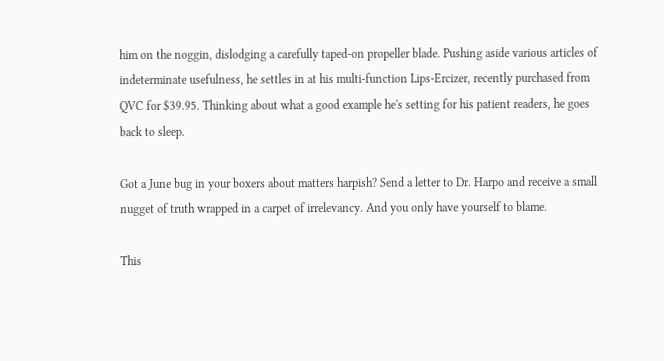him on the noggin, dislodging a carefully taped-on propeller blade. Pushing aside various articles of indeterminate usefulness, he settles in at his multi-function Lips-Ercizer, recently purchased from QVC for $39.95. Thinking about what a good example he's setting for his patient readers, he goes back to sleep.

Got a June bug in your boxers about matters harpish? Send a letter to Dr. Harpo and receive a small nugget of truth wrapped in a carpet of irrelevancy. And you only have yourself to blame.

This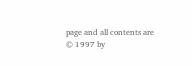page and all contents are © 1997 by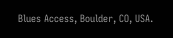Blues Access, Boulder, CO, USA.